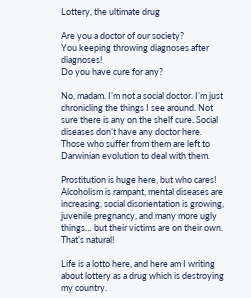Lottery, the ultimate drug

Are you a doctor of our society?
You keeping throwing diagnoses after diagnoses!
Do you have cure for any?

No, madam. I’m not a social doctor. I’m just chronicling the things I see around. Not sure there is any on the shelf cure. Social diseases don’t have any doctor here. Those who suffer from them are left to Darwinian evolution to deal with them.

Prostitution is huge here, but who cares! Alcoholism is rampant, mental diseases are increasing, social disorientation is growing, juvenile pregnancy, and many more ugly things… but their victims are on their own. That’s natural!

Life is a lotto here, and here am I writing about lottery as a drug which is destroying my country.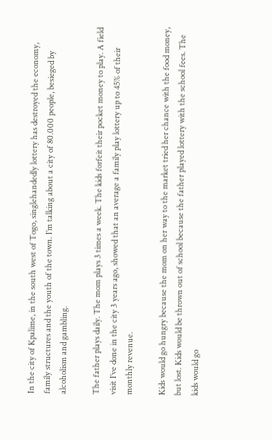In the city of Kpalime, in the south west of Togo, singlehandedly lottery has destroyed the economy, family structures and the youth of the town. I’m talking about a city of 80.000 people, besieged by alcoholism and gambling.

The father plays daily. The mom plays 3 times a week. The kids forfeit their pocket money to play. A field visit I’ve done in the city 3 years ago, showed that an average a family play lottery up to 45% of their monthly revenue.

Kids would go hungry because the mom on her way to the market tried her chance with the food money, but lost. Kids would be thrown out of school because the father played lottery with the school fees. The kids would go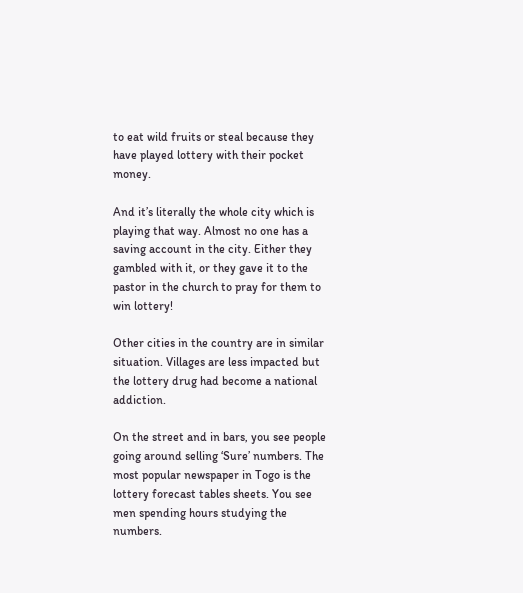to eat wild fruits or steal because they have played lottery with their pocket money.

And it’s literally the whole city which is playing that way. Almost no one has a saving account in the city. Either they gambled with it, or they gave it to the pastor in the church to pray for them to win lottery!

Other cities in the country are in similar situation. Villages are less impacted but the lottery drug had become a national addiction.

On the street and in bars, you see people going around selling ‘Sure’ numbers. The most popular newspaper in Togo is the lottery forecast tables sheets. You see men spending hours studying the numbers.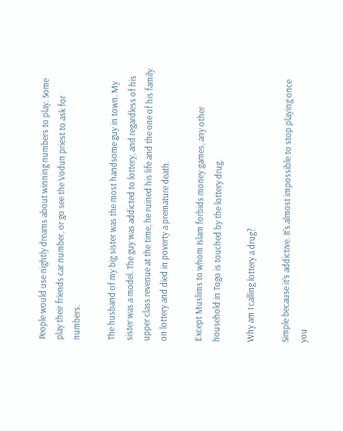People would use nightly dreams about winning numbers to play. Some play their friends car number, or go see the Vodun priest to ask for numbers.

The husband of my big sister was the most handsome guy in town. My sister was a model. The guy was addicted to lottery, and regardless of his upper class revenue at the time, he ruined his life and the one of his family on lottery and died in poverty a premature death.

Except Muslims to whom Islam forbids money games, any other household in Togo is touched by the lottery drug.

Why am I calling lottery a drug?

Simple because it’s addictive. It’s almost impossible to stop playing once you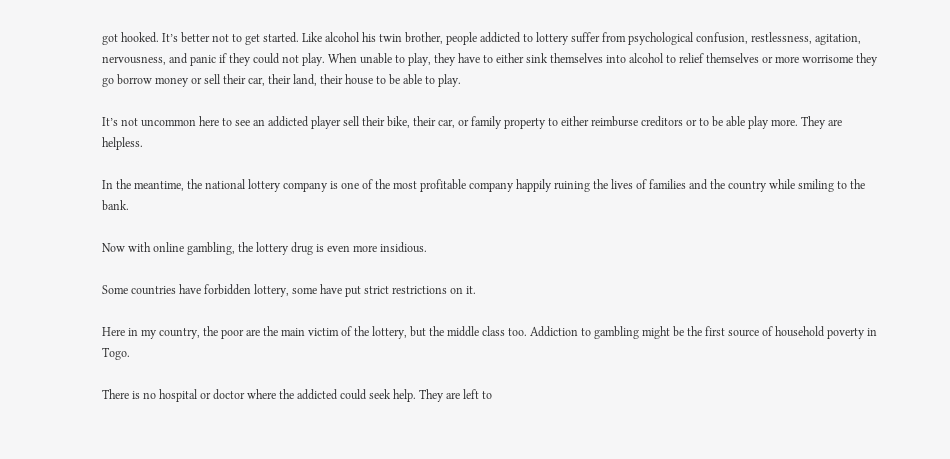got hooked. It’s better not to get started. Like alcohol his twin brother, people addicted to lottery suffer from psychological confusion, restlessness, agitation, nervousness, and panic if they could not play. When unable to play, they have to either sink themselves into alcohol to relief themselves or more worrisome they go borrow money or sell their car, their land, their house to be able to play.

It’s not uncommon here to see an addicted player sell their bike, their car, or family property to either reimburse creditors or to be able play more. They are helpless.

In the meantime, the national lottery company is one of the most profitable company happily ruining the lives of families and the country while smiling to the bank.

Now with online gambling, the lottery drug is even more insidious.

Some countries have forbidden lottery, some have put strict restrictions on it.

Here in my country, the poor are the main victim of the lottery, but the middle class too. Addiction to gambling might be the first source of household poverty in Togo.

There is no hospital or doctor where the addicted could seek help. They are left to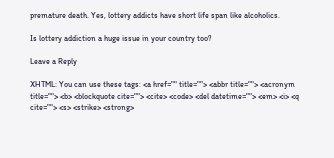premature death. Yes, lottery addicts have short life span like alcoholics.

Is lottery addiction a huge issue in your country too?

Leave a Reply

XHTML: You can use these tags: <a href="" title=""> <abbr title=""> <acronym title=""> <b> <blockquote cite=""> <cite> <code> <del datetime=""> <em> <i> <q cite=""> <s> <strike> <strong>